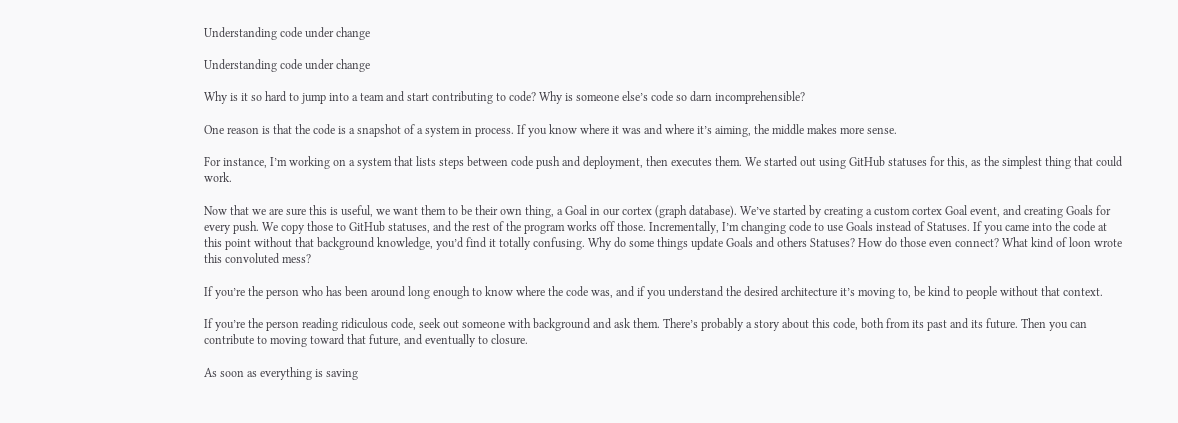Understanding code under change

Understanding code under change

Why is it so hard to jump into a team and start contributing to code? Why is someone else’s code so darn incomprehensible?

One reason is that the code is a snapshot of a system in process. If you know where it was and where it’s aiming, the middle makes more sense.

For instance, I’m working on a system that lists steps between code push and deployment, then executes them. We started out using GitHub statuses for this, as the simplest thing that could work.

Now that we are sure this is useful, we want them to be their own thing, a Goal in our cortex (graph database). We’ve started by creating a custom cortex Goal event, and creating Goals for every push. We copy those to GitHub statuses, and the rest of the program works off those. Incrementally, I’m changing code to use Goals instead of Statuses. If you came into the code at this point without that background knowledge, you’d find it totally confusing. Why do some things update Goals and others Statuses? How do those even connect? What kind of loon wrote this convoluted mess?

If you’re the person who has been around long enough to know where the code was, and if you understand the desired architecture it’s moving to, be kind to people without that context.

If you’re the person reading ridiculous code, seek out someone with background and ask them. There’s probably a story about this code, both from its past and its future. Then you can contribute to moving toward that future, and eventually to closure.

As soon as everything is saving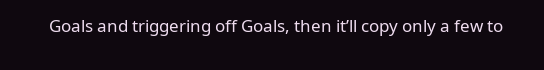Goals and triggering off Goals, then it’ll copy only a few to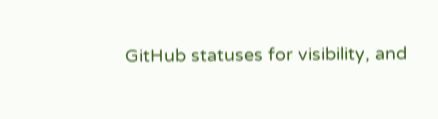GitHub statuses for visibility, and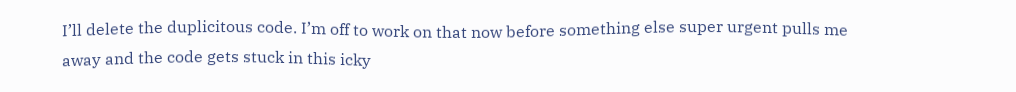I’ll delete the duplicitous code. I’m off to work on that now before something else super urgent pulls me away and the code gets stuck in this icky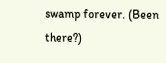swamp forever. (Been there?)